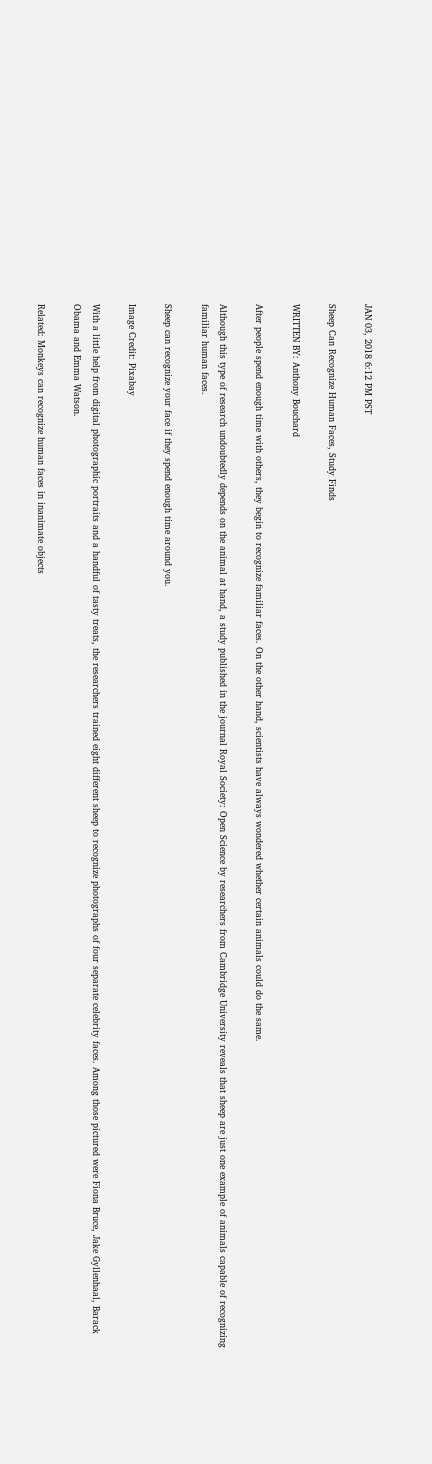JAN 03, 2018 6:12 PM PST

Sheep Can Recognize Human Faces, Study Finds

WRITTEN BY: Anthony Bouchard

After people spend enough time with others, they begin to recognize familiar faces. On the other hand, scientists have always wondered whether certain animals could do the same.

Although this type of research undoubtedly depends on the animal at hand, a study published in the journal Royal Society: Open Science by researchers from Cambridge University reveals that sheep are just one example of animals capable of recognizing familiar human faces.

Sheep can recognize your face if they spend enough time around you.

Image Credit: Pixabay

With a little help from digital photographic portraits and a handful of tasty treats, the researchers trained eight different sheep to recognize photographs of four separate celebrity faces. Among those pictured were Fiona Bruce, Jake Gyllenhaal, Barack Obama and Emma Watson.

Related: Monkeys can recognize human faces in inanimate objects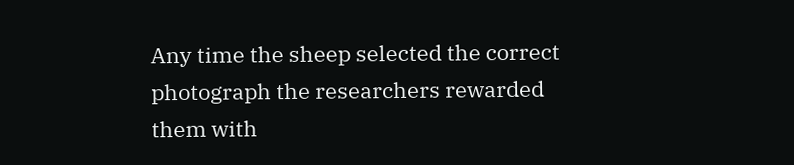Any time the sheep selected the correct photograph the researchers rewarded them with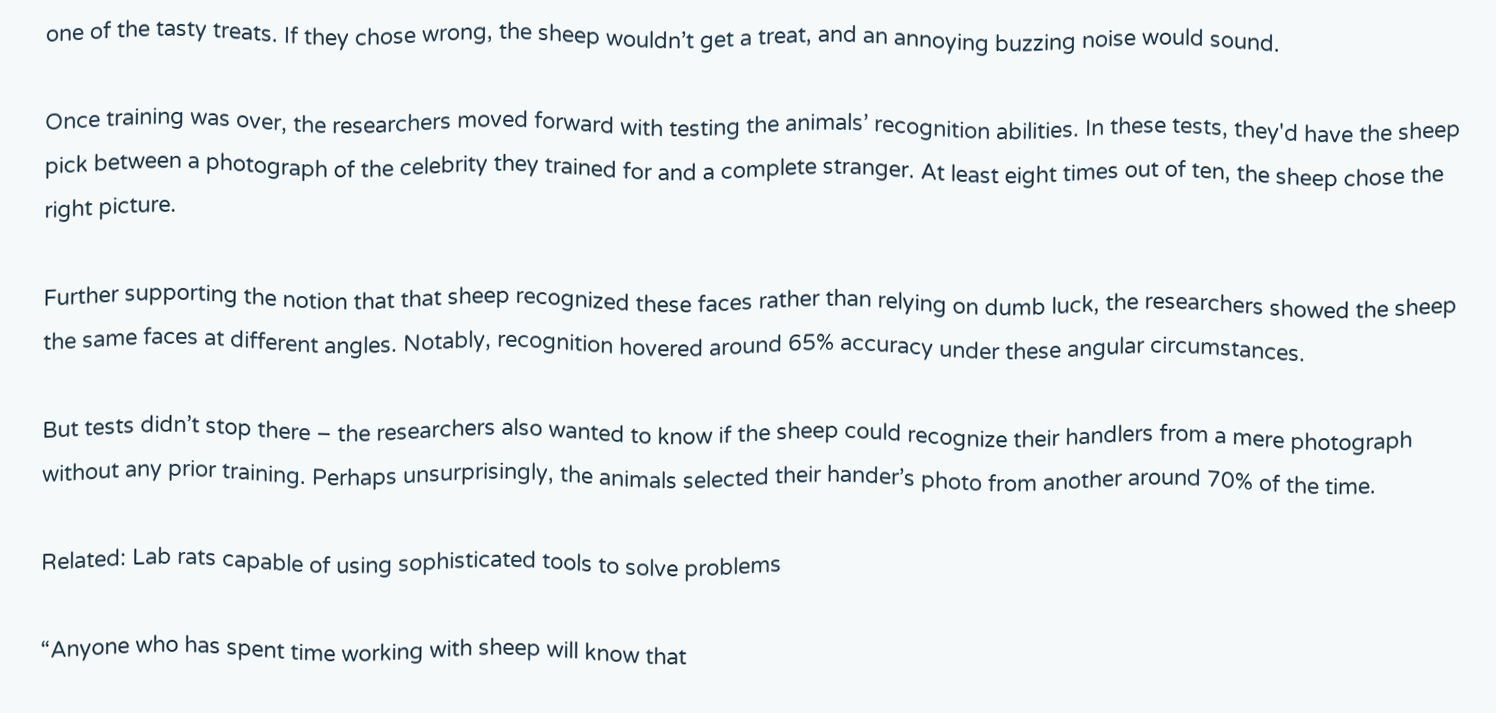one of the tasty treats. If they chose wrong, the sheep wouldn’t get a treat, and an annoying buzzing noise would sound.

Once training was over, the researchers moved forward with testing the animals’ recognition abilities. In these tests, they'd have the sheep pick between a photograph of the celebrity they trained for and a complete stranger. At least eight times out of ten, the sheep chose the right picture.

Further supporting the notion that that sheep recognized these faces rather than relying on dumb luck, the researchers showed the sheep the same faces at different angles. Notably, recognition hovered around 65% accuracy under these angular circumstances.

But tests didn’t stop there – the researchers also wanted to know if the sheep could recognize their handlers from a mere photograph without any prior training. Perhaps unsurprisingly, the animals selected their hander’s photo from another around 70% of the time.

Related: Lab rats capable of using sophisticated tools to solve problems

“Anyone who has spent time working with sheep will know that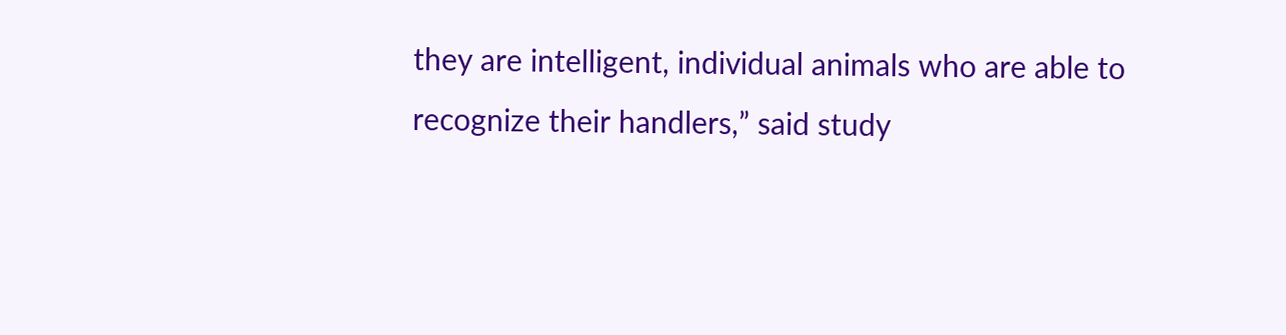they are intelligent, individual animals who are able to recognize their handlers,” said study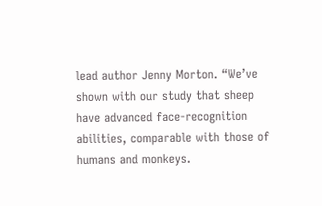lead author Jenny Morton. “We’ve shown with our study that sheep have advanced face-recognition abilities, comparable with those of humans and monkeys.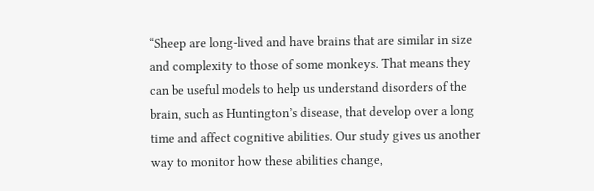“Sheep are long-lived and have brains that are similar in size and complexity to those of some monkeys. That means they can be useful models to help us understand disorders of the brain, such as Huntington’s disease, that develop over a long time and affect cognitive abilities. Our study gives us another way to monitor how these abilities change,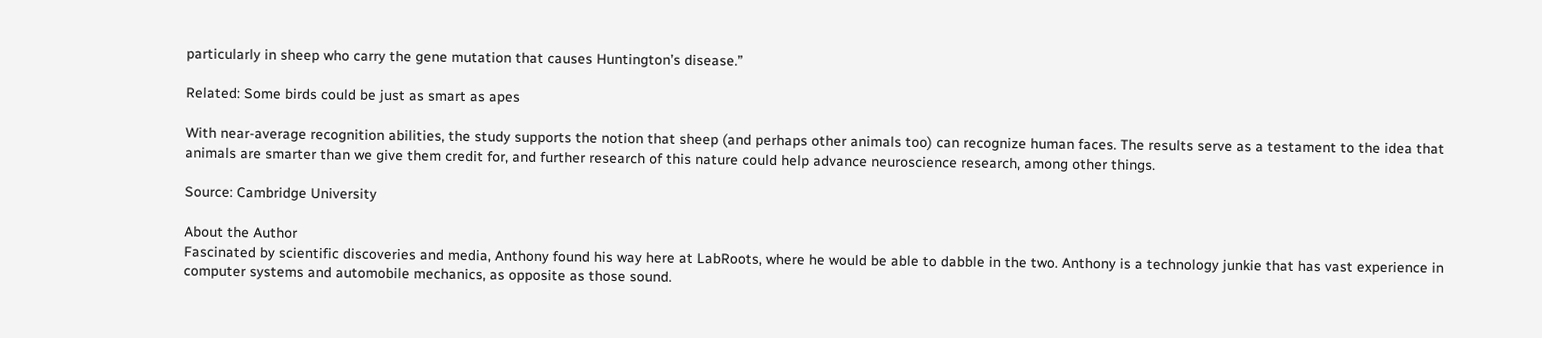particularly in sheep who carry the gene mutation that causes Huntington’s disease.”

Related: Some birds could be just as smart as apes

With near-average recognition abilities, the study supports the notion that sheep (and perhaps other animals too) can recognize human faces. The results serve as a testament to the idea that animals are smarter than we give them credit for, and further research of this nature could help advance neuroscience research, among other things.

Source: Cambridge University

About the Author
Fascinated by scientific discoveries and media, Anthony found his way here at LabRoots, where he would be able to dabble in the two. Anthony is a technology junkie that has vast experience in computer systems and automobile mechanics, as opposite as those sound.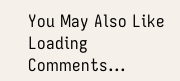You May Also Like
Loading Comments...